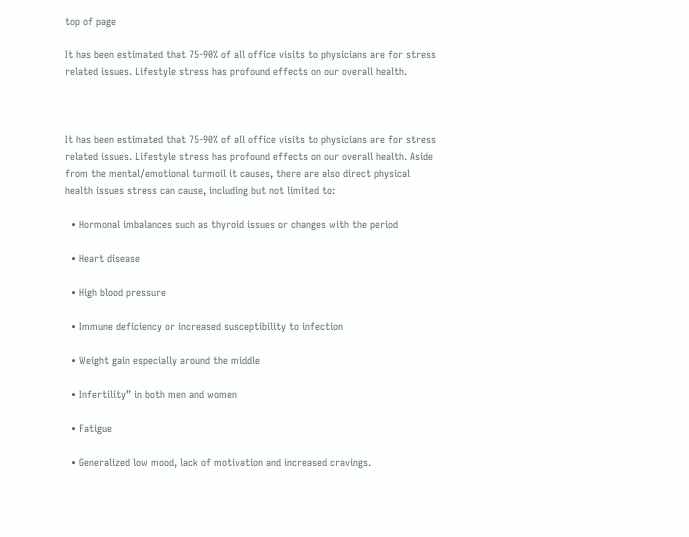top of page

It has been estimated that 75-90% of all office visits to physicians are for stress related issues. Lifestyle stress has profound effects on our overall health.



It has been estimated that 75-90% of all office visits to physicians are for stress related issues. Lifestyle stress has profound effects on our overall health. Aside from the mental/emotional turmoil it causes, there are also direct physical health issues stress can cause, including but not limited to:

  • Hormonal imbalances such as thyroid issues or changes with the period

  • Heart disease

  • High blood pressure

  • Immune deficiency or increased susceptibility to infection

  • Weight gain especially around the middle

  • Infertility” in both men and women

  • Fatigue

  • Generalized low mood, lack of motivation and increased cravings.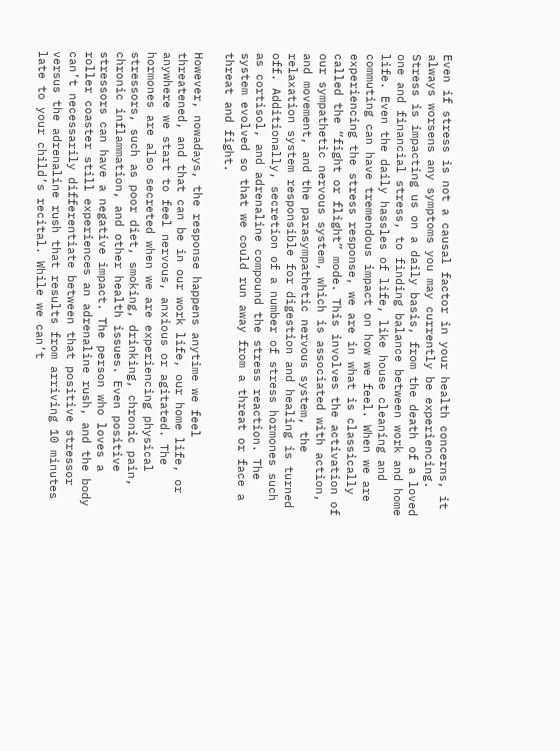Even if stress is not a causal factor in your health concerns, it always worsens any symptoms you may currently be experiencing. Stress is impacting us on a daily basis, from the death of a loved one and financial stress, to finding balance between work and home life. Even the daily hassles of life, like house cleaning and commuting can have tremendous impact on how we feel. When we are experiencing the stress response, we are in what is classically called the “fight or flight” mode. This involves the activation of our sympathetic nervous system, which is associated with action, and movement, and the parasympathetic nervous system, the relaxation system responsible for digestion and healing is turned off. Additionally, secretion of a number of stress hormones such as cortisol, and adrenaline compound the stress reaction. The system evolved so that we could run away from a threat or face a threat and fight.

However, nowadays, the response happens anytime we feel threatened, and that can be in our work life, our home life, or anywhere we start to feel nervous, anxious or agitated. The hormones are also secreted when we are experiencing physical stressors, such as poor diet, smoking, drinking, chronic pain, chronic inflammation, and other health issues. Even positive stressors can have a negative impact. The person who loves a roller coaster still experiences an adrenaline rush, and the body can’t necessarily differentiate between that positive stressor versus the adrenaline rush that results from arriving 10 minutes late to your child’s recital. While we can’t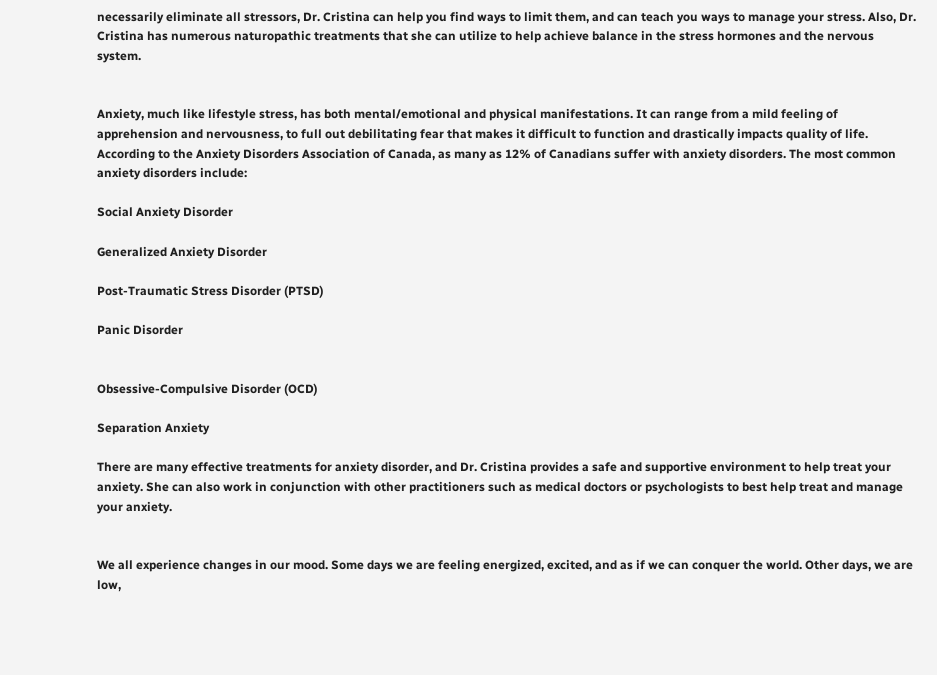necessarily eliminate all stressors, Dr. Cristina can help you find ways to limit them, and can teach you ways to manage your stress. Also, Dr. Cristina has numerous naturopathic treatments that she can utilize to help achieve balance in the stress hormones and the nervous system.


Anxiety, much like lifestyle stress, has both mental/emotional and physical manifestations. It can range from a mild feeling of apprehension and nervousness, to full out debilitating fear that makes it difficult to function and drastically impacts quality of life. According to the Anxiety Disorders Association of Canada, as many as 12% of Canadians suffer with anxiety disorders. The most common anxiety disorders include:

Social Anxiety Disorder

Generalized Anxiety Disorder

Post-Traumatic Stress Disorder (PTSD)

Panic Disorder


Obsessive-Compulsive Disorder (OCD)

Separation Anxiety

There are many effective treatments for anxiety disorder, and Dr. Cristina provides a safe and supportive environment to help treat your anxiety. She can also work in conjunction with other practitioners such as medical doctors or psychologists to best help treat and manage your anxiety.


We all experience changes in our mood. Some days we are feeling energized, excited, and as if we can conquer the world. Other days, we are low,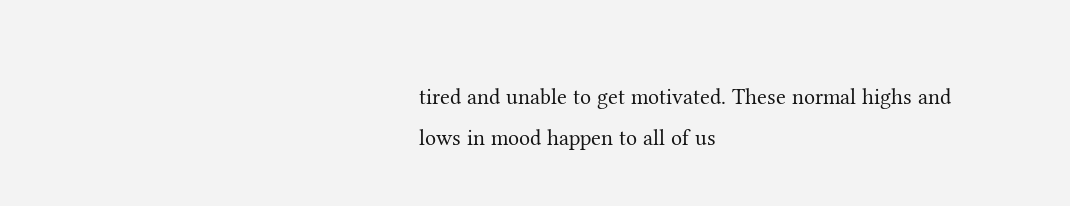tired and unable to get motivated. These normal highs and lows in mood happen to all of us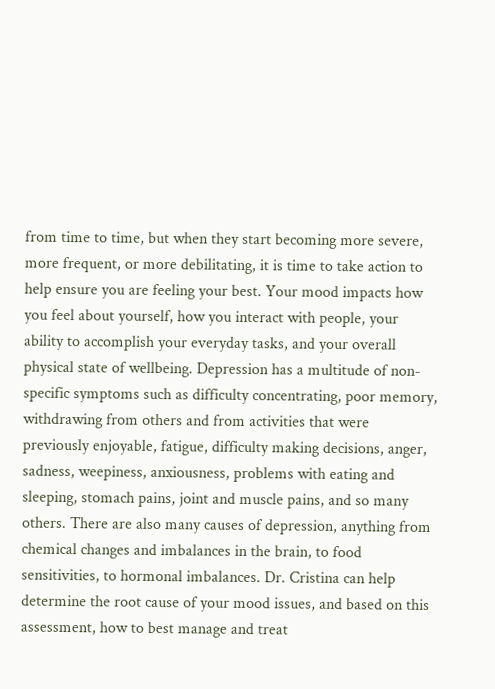from time to time, but when they start becoming more severe, more frequent, or more debilitating, it is time to take action to help ensure you are feeling your best. Your mood impacts how you feel about yourself, how you interact with people, your ability to accomplish your everyday tasks, and your overall physical state of wellbeing. Depression has a multitude of non-specific symptoms such as difficulty concentrating, poor memory, withdrawing from others and from activities that were previously enjoyable, fatigue, difficulty making decisions, anger, sadness, weepiness, anxiousness, problems with eating and sleeping, stomach pains, joint and muscle pains, and so many others. There are also many causes of depression, anything from chemical changes and imbalances in the brain, to food sensitivities, to hormonal imbalances. Dr. Cristina can help determine the root cause of your mood issues, and based on this assessment, how to best manage and treat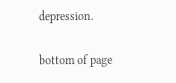depression.

bottom of page